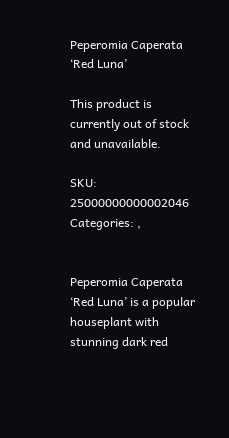Peperomia Caperata ‘Red Luna’

This product is currently out of stock and unavailable.

SKU: 25000000000002046 Categories: ,


Peperomia Caperata ‘Red Luna’ is a popular houseplant with stunning dark red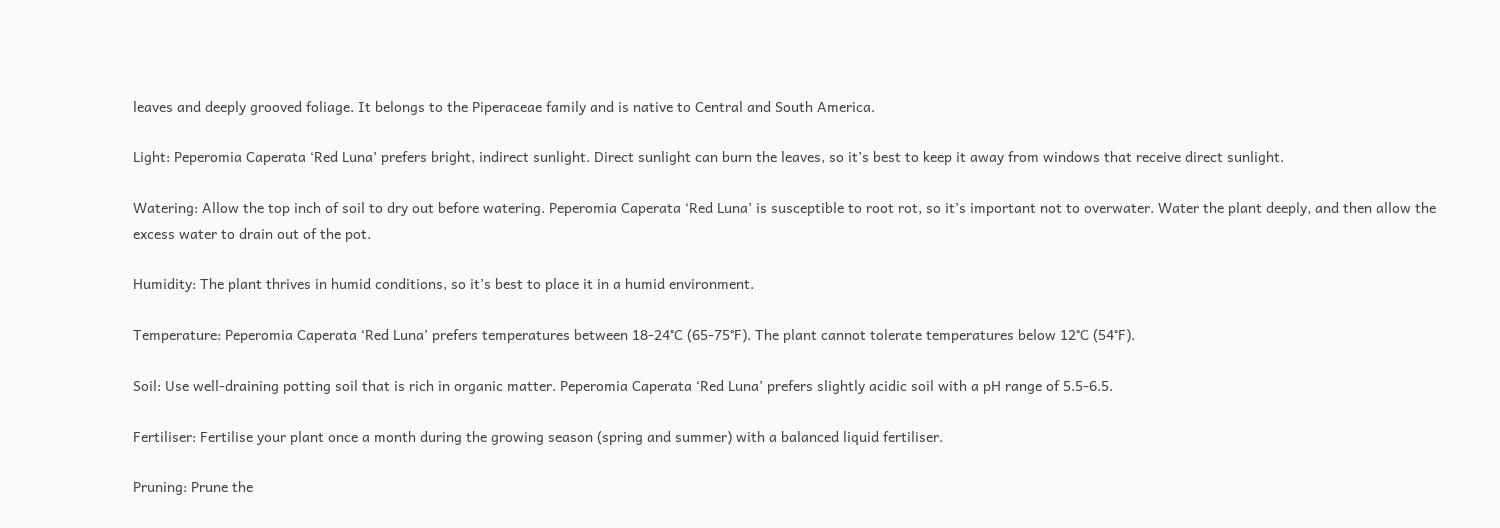leaves and deeply grooved foliage. It belongs to the Piperaceae family and is native to Central and South America.

Light: Peperomia Caperata ‘Red Luna’ prefers bright, indirect sunlight. Direct sunlight can burn the leaves, so it’s best to keep it away from windows that receive direct sunlight.

Watering: Allow the top inch of soil to dry out before watering. Peperomia Caperata ‘Red Luna’ is susceptible to root rot, so it’s important not to overwater. Water the plant deeply, and then allow the excess water to drain out of the pot.

Humidity: The plant thrives in humid conditions, so it’s best to place it in a humid environment.

Temperature: Peperomia Caperata ‘Red Luna’ prefers temperatures between 18-24°C (65-75°F). The plant cannot tolerate temperatures below 12°C (54°F).

Soil: Use well-draining potting soil that is rich in organic matter. Peperomia Caperata ‘Red Luna’ prefers slightly acidic soil with a pH range of 5.5-6.5.

Fertiliser: Fertilise your plant once a month during the growing season (spring and summer) with a balanced liquid fertiliser.

Pruning: Prune the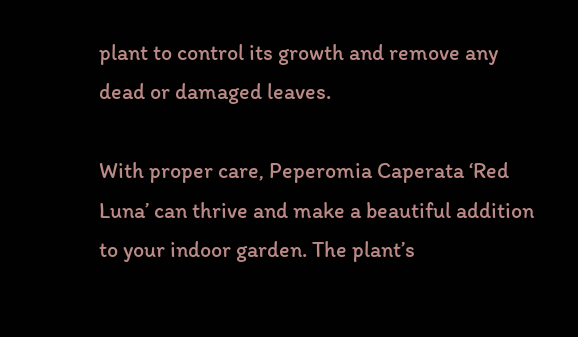plant to control its growth and remove any dead or damaged leaves.

With proper care, Peperomia Caperata ‘Red Luna’ can thrive and make a beautiful addition to your indoor garden. The plant’s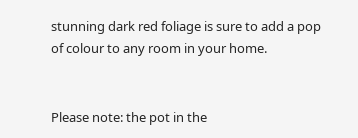stunning dark red foliage is sure to add a pop of colour to any room in your home.


Please note: the pot in the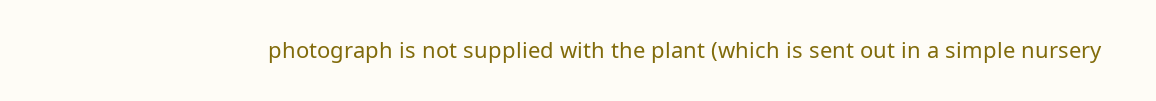photograph is not supplied with the plant (which is sent out in a simple nursery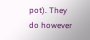pot). They do however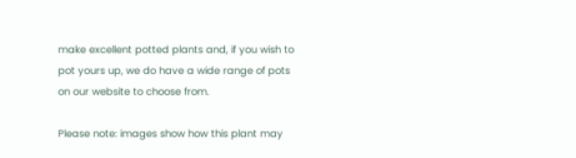make excellent potted plants and, if you wish to pot yours up, we do have a wide range of pots on our website to choose from.

Please note: images show how this plant may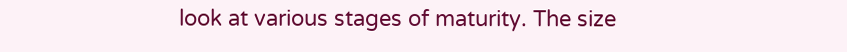look at various stages of maturity. The size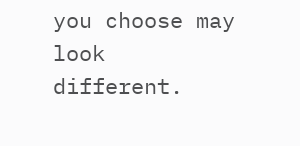you choose may look different.